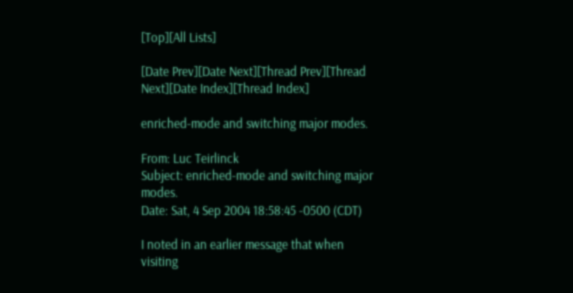[Top][All Lists]

[Date Prev][Date Next][Thread Prev][Thread Next][Date Index][Thread Index]

enriched-mode and switching major modes.

From: Luc Teirlinck
Subject: enriched-mode and switching major modes.
Date: Sat, 4 Sep 2004 18:58:45 -0500 (CDT)

I noted in an earlier message that when visiting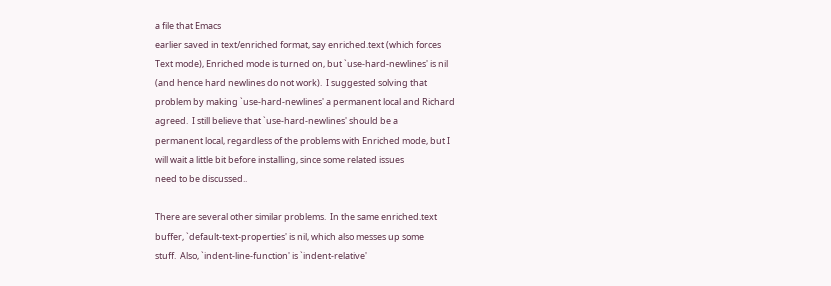a file that Emacs
earlier saved in text/enriched format, say enriched.text (which forces
Text mode), Enriched mode is turned on, but `use-hard-newlines' is nil
(and hence hard newlines do not work).  I suggested solving that
problem by making `use-hard-newlines' a permanent local and Richard
agreed.  I still believe that `use-hard-newlines' should be a
permanent local, regardless of the problems with Enriched mode, but I
will wait a little bit before installing, since some related issues
need to be discussed..

There are several other similar problems.  In the same enriched.text
buffer, `default-text-properties' is nil, which also messes up some
stuff.  Also, `indent-line-function' is `indent-relative'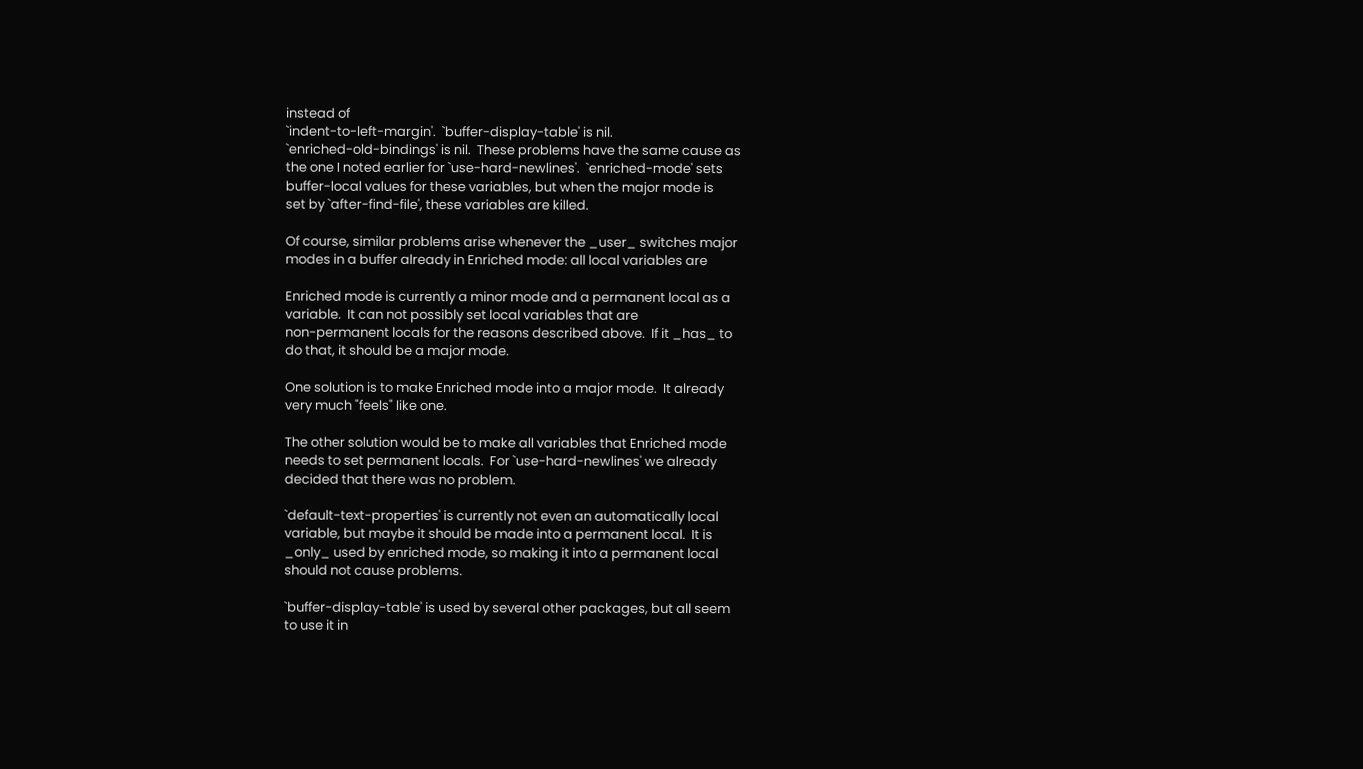instead of
`indent-to-left-margin'.  `buffer-display-table' is nil.
`enriched-old-bindings' is nil.  These problems have the same cause as
the one I noted earlier for `use-hard-newlines'.  `enriched-mode' sets
buffer-local values for these variables, but when the major mode is
set by `after-find-file', these variables are killed.

Of course, similar problems arise whenever the _user_ switches major
modes in a buffer already in Enriched mode: all local variables are

Enriched mode is currently a minor mode and a permanent local as a
variable.  It can not possibly set local variables that are
non-permanent locals for the reasons described above.  If it _has_ to
do that, it should be a major mode.

One solution is to make Enriched mode into a major mode.  It already
very much "feels" like one.

The other solution would be to make all variables that Enriched mode
needs to set permanent locals.  For `use-hard-newlines' we already
decided that there was no problem.

`default-text-properties' is currently not even an automatically local
variable, but maybe it should be made into a permanent local.  It is
_only_ used by enriched mode, so making it into a permanent local
should not cause problems.

`buffer-display-table' is used by several other packages, but all seem
to use it in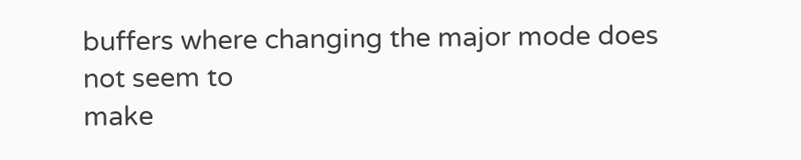buffers where changing the major mode does not seem to
make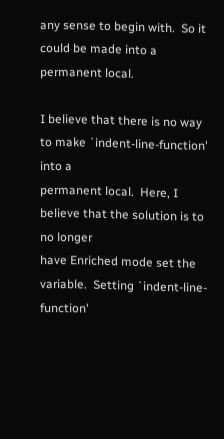any sense to begin with.  So it could be made into a permanent local.

I believe that there is no way to make `indent-line-function' into a
permanent local.  Here, I believe that the solution is to no longer
have Enriched mode set the variable.  Setting `indent-line-function'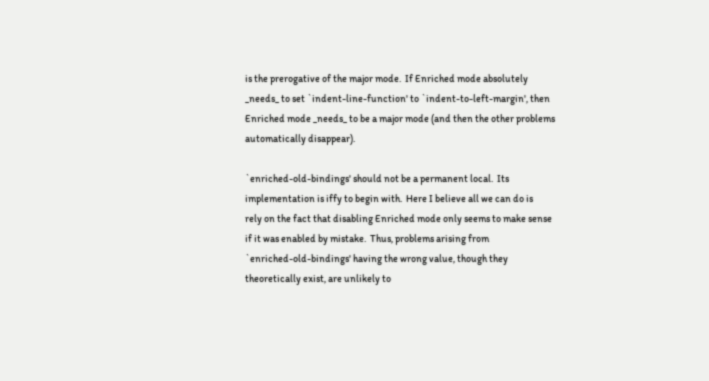is the prerogative of the major mode.  If Enriched mode absolutely
_needs_ to set `indent-line-function' to `indent-to-left-margin', then
Enriched mode _needs_ to be a major mode (and then the other problems
automatically disappear).

`enriched-old-bindings' should not be a permanent local.  Its
implementation is iffy to begin with.  Here I believe all we can do is
rely on the fact that disabling Enriched mode only seems to make sense
if it was enabled by mistake.  Thus, problems arising from
`enriched-old-bindings' having the wrong value, though they
theoretically exist, are unlikely to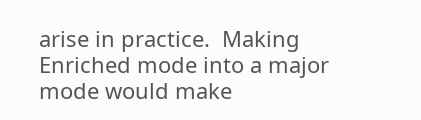arise in practice.  Making
Enriched mode into a major mode would make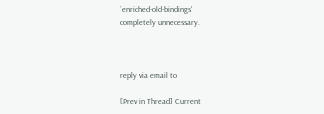`enriched-old-bindings'
completely unnecessary.



reply via email to

[Prev in Thread] Current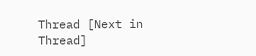Thread [Next in Thread]